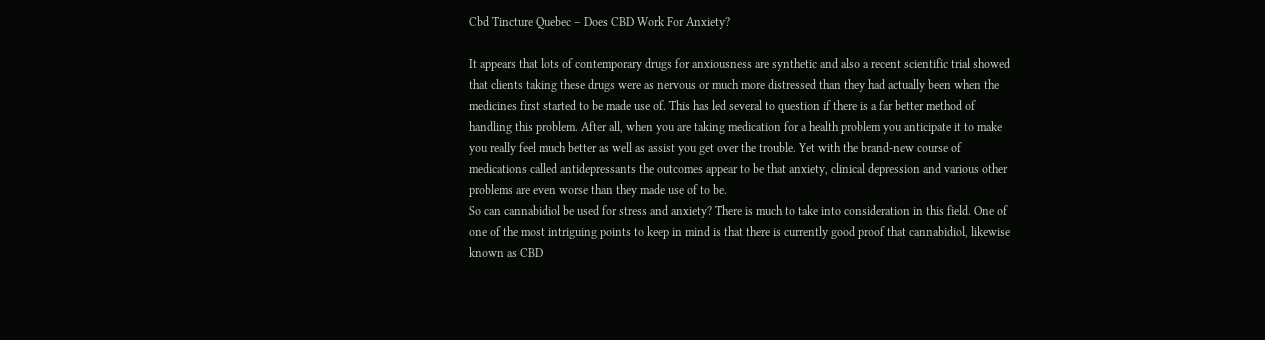Cbd Tincture Quebec – Does CBD Work For Anxiety?

It appears that lots of contemporary drugs for anxiousness are synthetic and also a recent scientific trial showed that clients taking these drugs were as nervous or much more distressed than they had actually been when the medicines first started to be made use of. This has led several to question if there is a far better method of handling this problem. After all, when you are taking medication for a health problem you anticipate it to make you really feel much better as well as assist you get over the trouble. Yet with the brand-new course of medications called antidepressants the outcomes appear to be that anxiety, clinical depression and various other problems are even worse than they made use of to be.
So can cannabidiol be used for stress and anxiety? There is much to take into consideration in this field. One of one of the most intriguing points to keep in mind is that there is currently good proof that cannabidiol, likewise known as CBD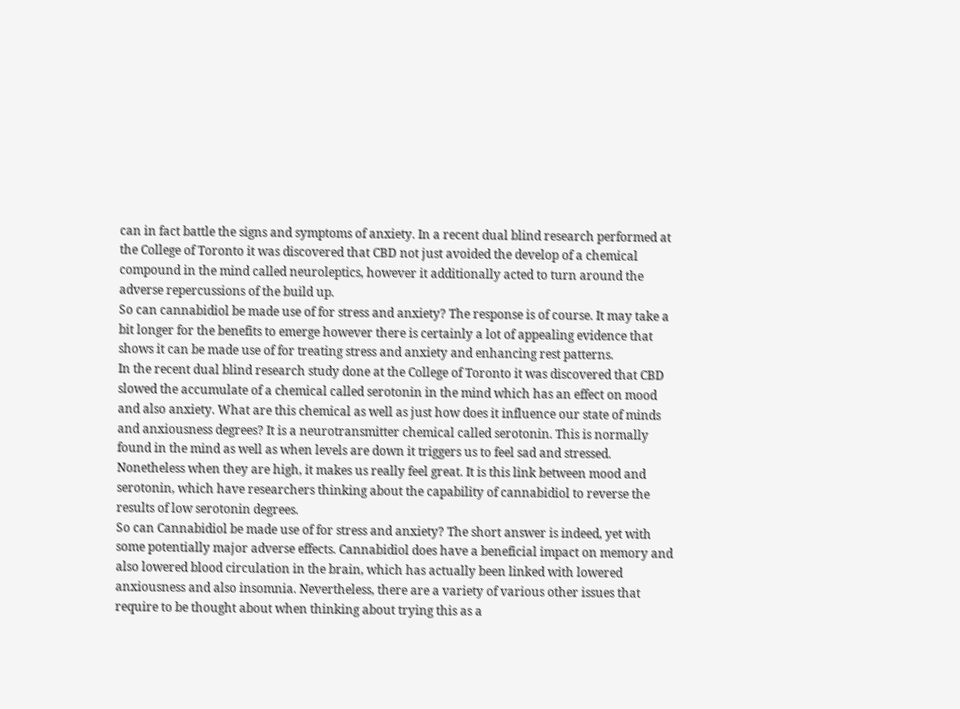can in fact battle the signs and symptoms of anxiety. In a recent dual blind research performed at the College of Toronto it was discovered that CBD not just avoided the develop of a chemical compound in the mind called neuroleptics, however it additionally acted to turn around the adverse repercussions of the build up.
So can cannabidiol be made use of for stress and anxiety? The response is of course. It may take a bit longer for the benefits to emerge however there is certainly a lot of appealing evidence that shows it can be made use of for treating stress and anxiety and enhancing rest patterns.
In the recent dual blind research study done at the College of Toronto it was discovered that CBD slowed the accumulate of a chemical called serotonin in the mind which has an effect on mood and also anxiety. What are this chemical as well as just how does it influence our state of minds and anxiousness degrees? It is a neurotransmitter chemical called serotonin. This is normally found in the mind as well as when levels are down it triggers us to feel sad and stressed. Nonetheless when they are high, it makes us really feel great. It is this link between mood and serotonin, which have researchers thinking about the capability of cannabidiol to reverse the results of low serotonin degrees.
So can Cannabidiol be made use of for stress and anxiety? The short answer is indeed, yet with some potentially major adverse effects. Cannabidiol does have a beneficial impact on memory and also lowered blood circulation in the brain, which has actually been linked with lowered anxiousness and also insomnia. Nevertheless, there are a variety of various other issues that require to be thought about when thinking about trying this as a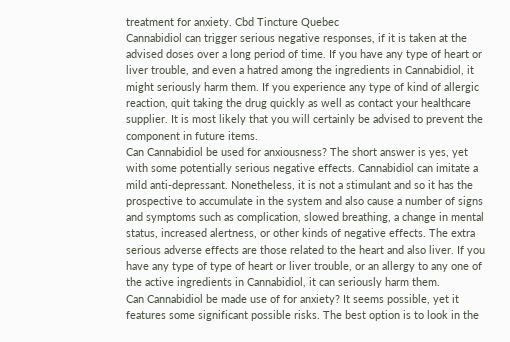treatment for anxiety. Cbd Tincture Quebec
Cannabidiol can trigger serious negative responses, if it is taken at the advised doses over a long period of time. If you have any type of heart or liver trouble, and even a hatred among the ingredients in Cannabidiol, it might seriously harm them. If you experience any type of kind of allergic reaction, quit taking the drug quickly as well as contact your healthcare supplier. It is most likely that you will certainly be advised to prevent the component in future items.
Can Cannabidiol be used for anxiousness? The short answer is yes, yet with some potentially serious negative effects. Cannabidiol can imitate a mild anti-depressant. Nonetheless, it is not a stimulant and so it has the prospective to accumulate in the system and also cause a number of signs and symptoms such as complication, slowed breathing, a change in mental status, increased alertness, or other kinds of negative effects. The extra serious adverse effects are those related to the heart and also liver. If you have any type of type of heart or liver trouble, or an allergy to any one of the active ingredients in Cannabidiol, it can seriously harm them.
Can Cannabidiol be made use of for anxiety? It seems possible, yet it features some significant possible risks. The best option is to look in the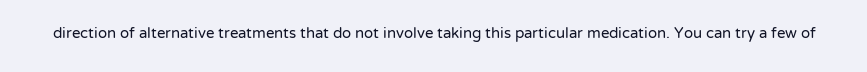direction of alternative treatments that do not involve taking this particular medication. You can try a few of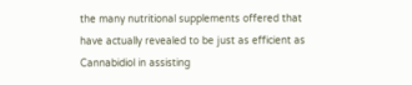the many nutritional supplements offered that have actually revealed to be just as efficient as Cannabidiol in assisting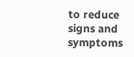to reduce signs and symptoms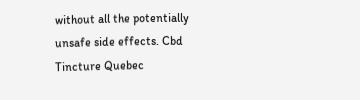without all the potentially unsafe side effects. Cbd Tincture Quebec